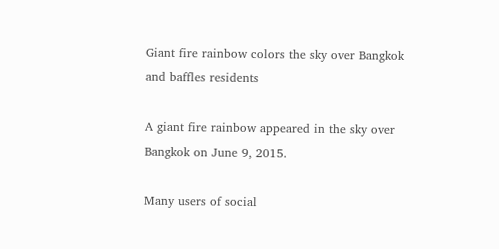Giant fire rainbow colors the sky over Bangkok and baffles residents

A giant fire rainbow appeared in the sky over Bangkok on June 9, 2015.

Many users of social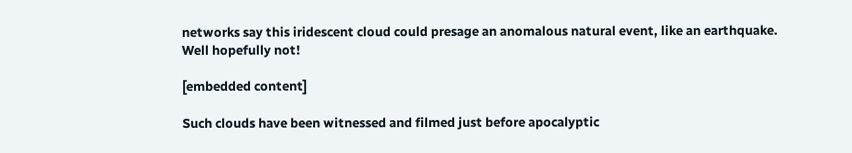networks say this iridescent cloud could presage an anomalous natural event, like an earthquake. Well hopefully not!

[embedded content]

Such clouds have been witnessed and filmed just before apocalyptic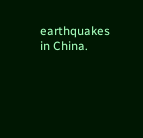earthquakes in China.